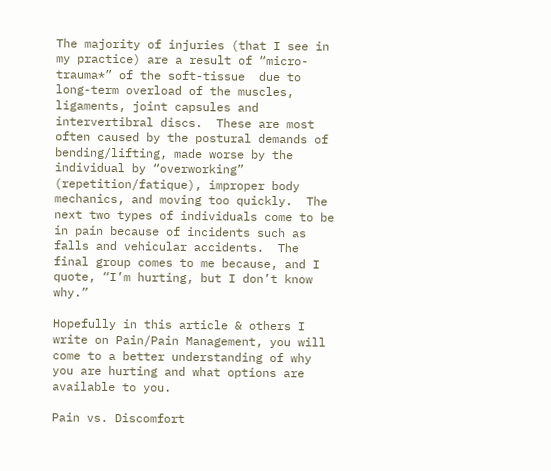The majority of injuries (that I see in my practice) are a result of “micro-trauma*” of the soft-tissue  due to long-term overload of the muscles, ligaments, joint capsules and intervertibral discs.  These are most often caused by the postural demands of bending/lifting, made worse by the individual by “overworking” (repetition/fatique), improper body mechanics, and moving too quickly.  The next two types of individuals come to be in pain because of incidents such as falls and vehicular accidents.  The final group comes to me because, and I quote, “I’m hurting, but I don’t know why.”

Hopefully in this article & others I write on Pain/Pain Management, you will come to a better understanding of why you are hurting and what options are available to you.

Pain vs. Discomfort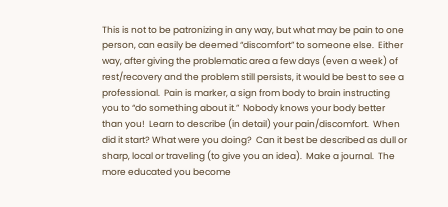This is not to be patronizing in any way, but what may be pain to one person, can easily be deemed “discomfort” to someone else.  Either way, after giving the problematic area a few days (even a week) of rest/recovery and the problem still persists, it would be best to see a professional.  Pain is marker, a sign from body to brain instructing you to “do something about it.”  Nobody knows your body better than you!  Learn to describe (in detail) your pain/discomfort.  When did it start? What were you doing?  Can it best be described as dull or sharp, local or traveling (to give you an idea).  Make a journal.  The more educated you become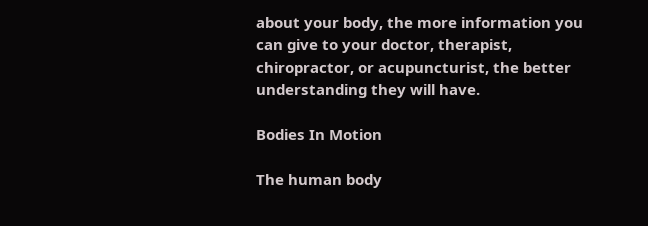about your body, the more information you can give to your doctor, therapist, chiropractor, or acupuncturist, the better understanding they will have.

Bodies In Motion

The human body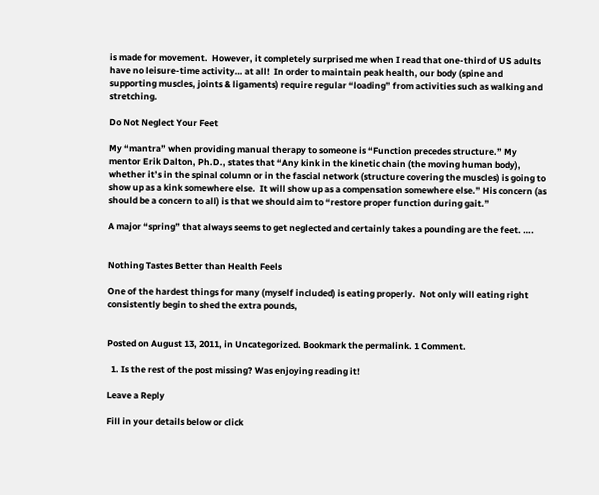is made for movement.  However, it completely surprised me when I read that one-third of US adults have no leisure-time activity… at all!  In order to maintain peak health, our body (spine and supporting muscles, joints & ligaments) require regular “loading” from activities such as walking and stretching.

Do Not Neglect Your Feet

My “mantra” when providing manual therapy to someone is “Function precedes structure.” My mentor Erik Dalton, Ph.D., states that “Any kink in the kinetic chain (the moving human body), whether it’s in the spinal column or in the fascial network (structure covering the muscles) is going to show up as a kink somewhere else.  It will show up as a compensation somewhere else.” His concern (as should be a concern to all) is that we should aim to “restore proper function during gait.”

A major “spring” that always seems to get neglected and certainly takes a pounding are the feet. ….


Nothing Tastes Better than Health Feels

One of the hardest things for many (myself included) is eating properly.  Not only will eating right consistently begin to shed the extra pounds,


Posted on August 13, 2011, in Uncategorized. Bookmark the permalink. 1 Comment.

  1. Is the rest of the post missing? Was enjoying reading it!

Leave a Reply

Fill in your details below or click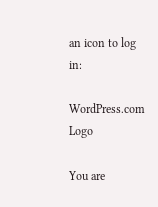an icon to log in:

WordPress.com Logo

You are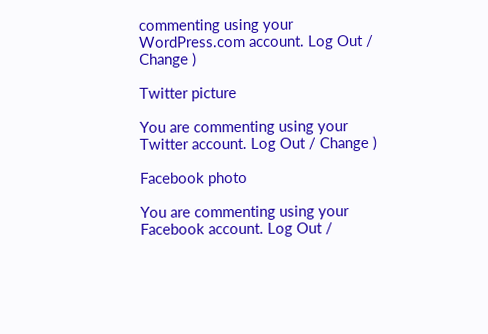commenting using your WordPress.com account. Log Out / Change )

Twitter picture

You are commenting using your Twitter account. Log Out / Change )

Facebook photo

You are commenting using your Facebook account. Log Out /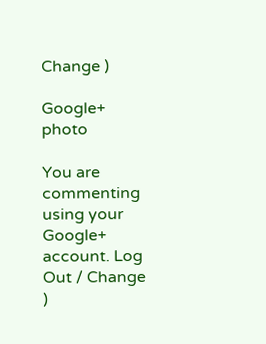Change )

Google+ photo

You are commenting using your Google+ account. Log Out / Change )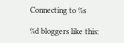Connecting to %s

%d bloggers like this: